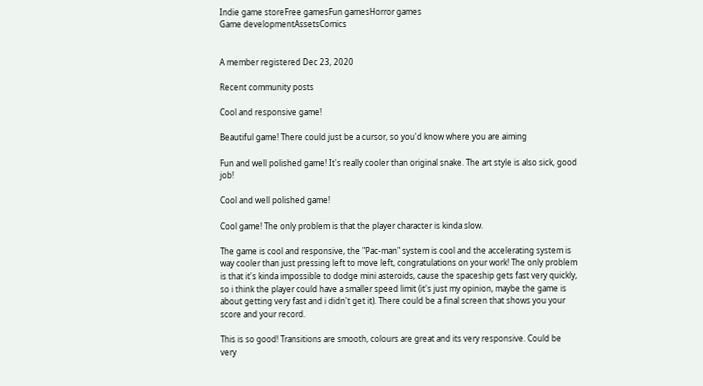Indie game storeFree gamesFun gamesHorror games
Game developmentAssetsComics


A member registered Dec 23, 2020

Recent community posts

Cool and responsive game!

Beautiful game! There could just be a cursor, so you'd know where you are aiming

Fun and well polished game! It's really cooler than original snake. The art style is also sick, good job!

Cool and well polished game!

Cool game! The only problem is that the player character is kinda slow.

The game is cool and responsive, the "Pac-man" system is cool and the accelerating system is way cooler than just pressing left to move left, congratulations on your work! The only problem is that it's kinda impossible to dodge mini asteroids, cause the spaceship gets fast very quickly, so i think the player could have a smaller speed limit (it's just my opinion, maybe the game is about getting very fast and i didn't get it). There could be a final screen that shows you your score and your record.

This is so good! Transitions are smooth, colours are great and its very responsive. Could be very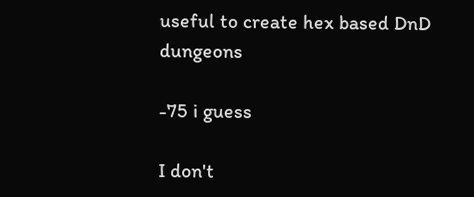useful to create hex based DnD dungeons

-75 i guess

I don't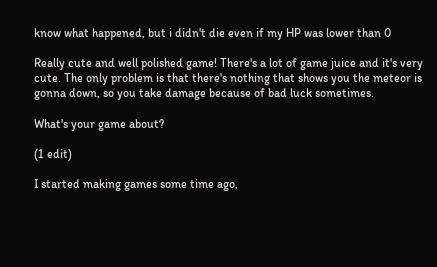know what happened, but i didn't die even if my HP was lower than 0

Really cute and well polished game! There's a lot of game juice and it's very cute. The only problem is that there's nothing that shows you the meteor is gonna down, so you take damage because of bad luck sometimes.

What's your game about?

(1 edit)

I started making games some time ago,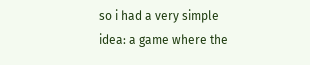so i had a very simple idea: a game where the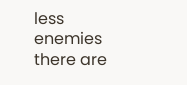less enemies there are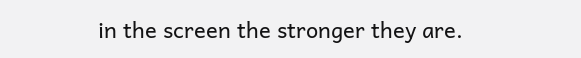in the screen the stronger they are.